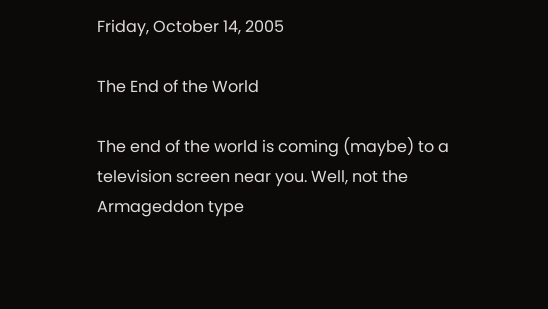Friday, October 14, 2005

The End of the World

The end of the world is coming (maybe) to a
television screen near you. Well, not the
Armageddon type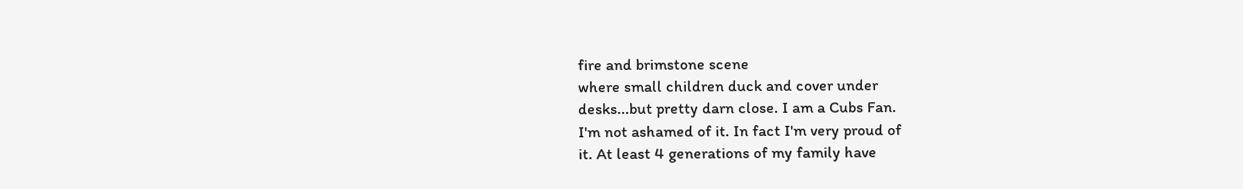fire and brimstone scene
where small children duck and cover under
desks...but pretty darn close. I am a Cubs Fan.
I'm not ashamed of it. In fact I'm very proud of
it. At least 4 generations of my family have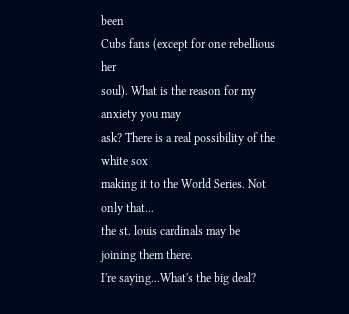been
Cubs fans (except for one rebellious her
soul). What is the reason for my anxiety you may
ask? There is a real possibility of the white sox
making it to the World Series. Not only that...
the st. louis cardinals may be joining them there.
I're saying...What's the big deal?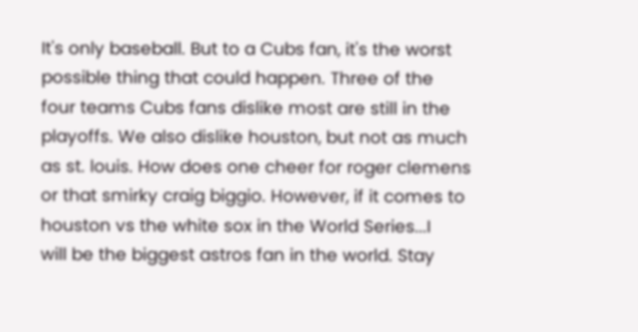It's only baseball. But to a Cubs fan, it's the worst
possible thing that could happen. Three of the
four teams Cubs fans dislike most are still in the
playoffs. We also dislike houston, but not as much
as st. louis. How does one cheer for roger clemens
or that smirky craig biggio. However, if it comes to
houston vs the white sox in the World Series...I
will be the biggest astros fan in the world. Stay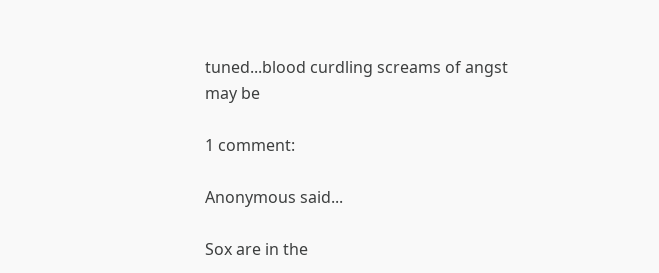tuned...blood curdling screams of angst may be

1 comment:

Anonymous said...

Sox are in the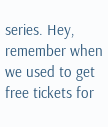series. Hey, remember when we used to get free tickets for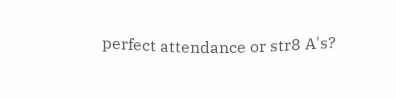perfect attendance or str8 A's?